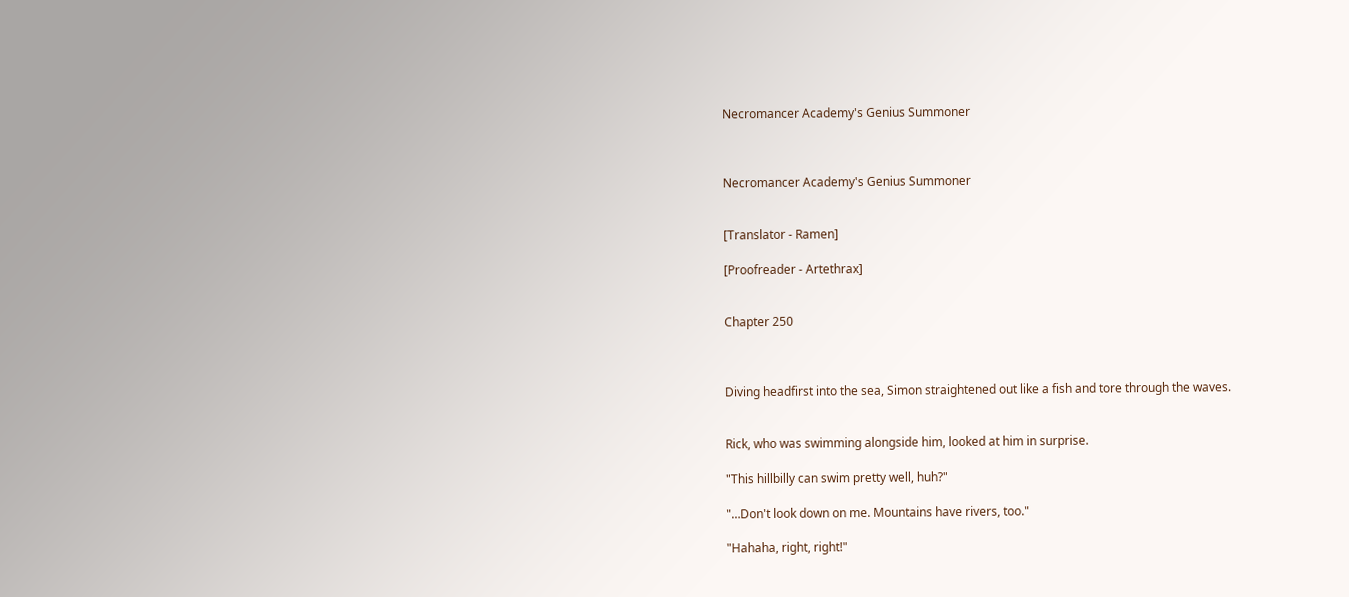Necromancer Academy's Genius Summoner



Necromancer Academy's Genius Summoner


[Translator - Ramen]

[Proofreader - Artethrax]


Chapter 250



Diving headfirst into the sea, Simon straightened out like a fish and tore through the waves.


Rick, who was swimming alongside him, looked at him in surprise.

"This hillbilly can swim pretty well, huh?"

"…Don't look down on me. Mountains have rivers, too."

"Hahaha, right, right!"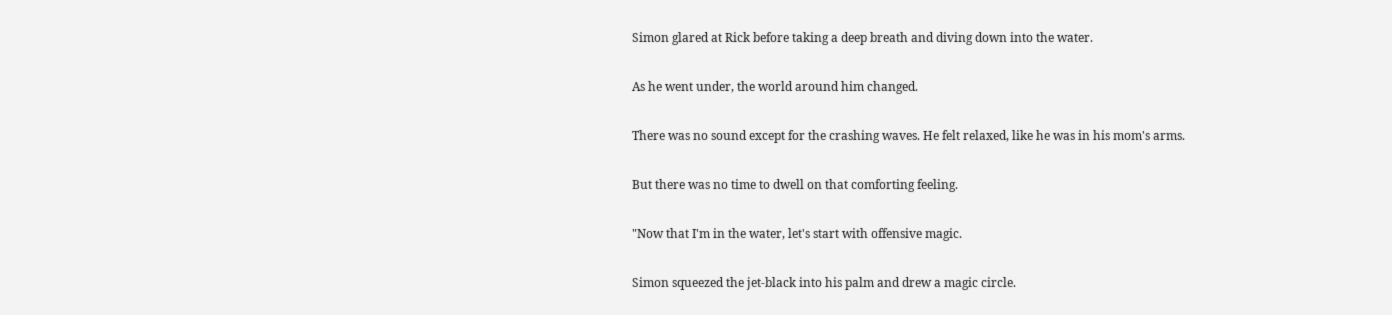Simon glared at Rick before taking a deep breath and diving down into the water.

As he went under, the world around him changed.

There was no sound except for the crashing waves. He felt relaxed, like he was in his mom's arms.

But there was no time to dwell on that comforting feeling.

"Now that I'm in the water, let's start with offensive magic.

Simon squeezed the jet-black into his palm and drew a magic circle.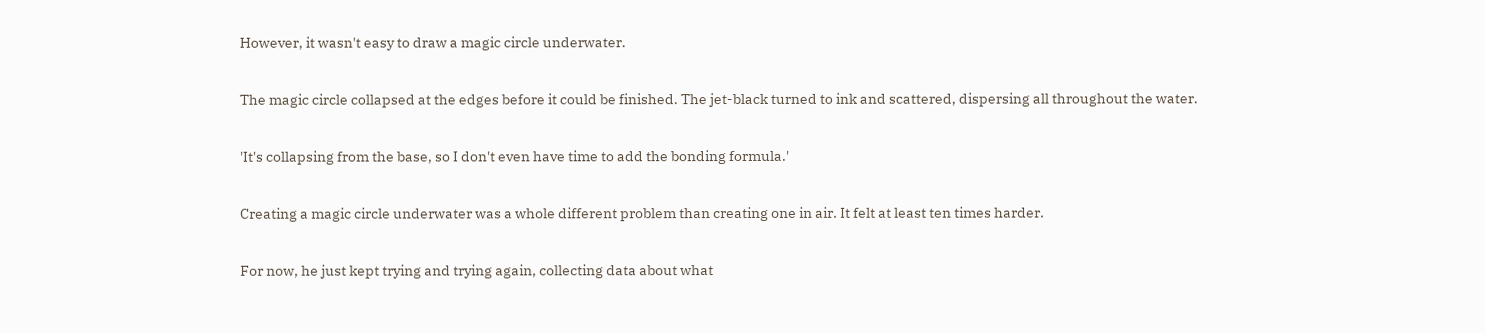However, it wasn't easy to draw a magic circle underwater.

The magic circle collapsed at the edges before it could be finished. The jet-black turned to ink and scattered, dispersing all throughout the water.

'It's collapsing from the base, so I don't even have time to add the bonding formula.'

Creating a magic circle underwater was a whole different problem than creating one in air. It felt at least ten times harder.

For now, he just kept trying and trying again, collecting data about what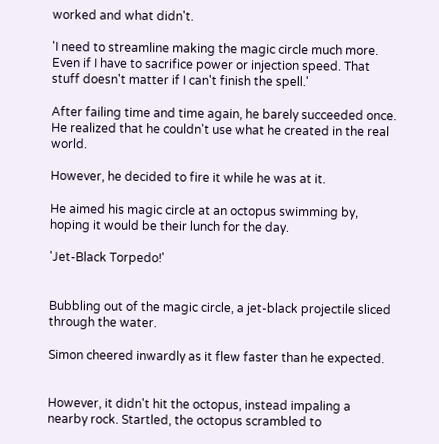worked and what didn't.

'I need to streamline making the magic circle much more. Even if I have to sacrifice power or injection speed. That stuff doesn't matter if I can't finish the spell.'

After failing time and time again, he barely succeeded once. He realized that he couldn't use what he created in the real world.

However, he decided to fire it while he was at it.

He aimed his magic circle at an octopus swimming by, hoping it would be their lunch for the day.

'Jet-Black Torpedo!'


Bubbling out of the magic circle, a jet-black projectile sliced through the water.

Simon cheered inwardly as it flew faster than he expected.


However, it didn't hit the octopus, instead impaling a nearby rock. Startled, the octopus scrambled to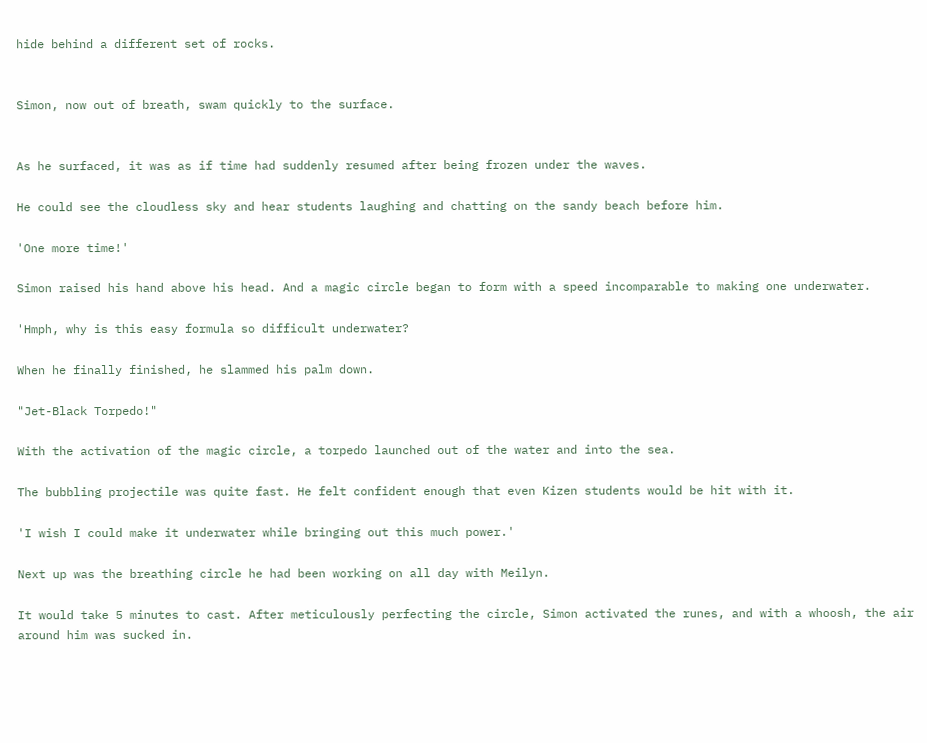hide behind a different set of rocks.


Simon, now out of breath, swam quickly to the surface.


As he surfaced, it was as if time had suddenly resumed after being frozen under the waves.

He could see the cloudless sky and hear students laughing and chatting on the sandy beach before him.

'One more time!'

Simon raised his hand above his head. And a magic circle began to form with a speed incomparable to making one underwater.

'Hmph, why is this easy formula so difficult underwater?

When he finally finished, he slammed his palm down.

"Jet-Black Torpedo!"

With the activation of the magic circle, a torpedo launched out of the water and into the sea.

The bubbling projectile was quite fast. He felt confident enough that even Kizen students would be hit with it.

'I wish I could make it underwater while bringing out this much power.'

Next up was the breathing circle he had been working on all day with Meilyn.

It would take 5 minutes to cast. After meticulously perfecting the circle, Simon activated the runes, and with a whoosh, the air around him was sucked in.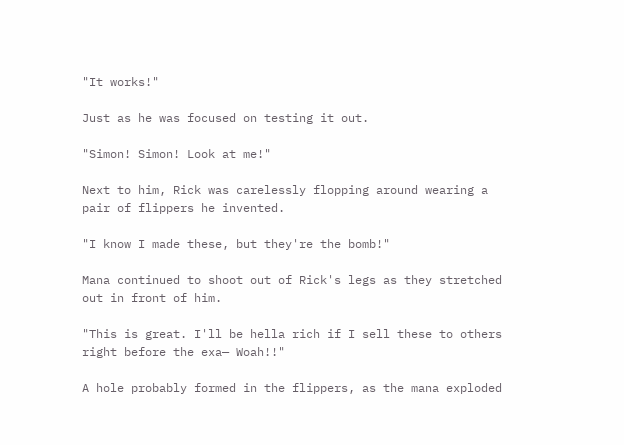"It works!"

Just as he was focused on testing it out.

"Simon! Simon! Look at me!"

Next to him, Rick was carelessly flopping around wearing a pair of flippers he invented.

"I know I made these, but they're the bomb!"

Mana continued to shoot out of Rick's legs as they stretched out in front of him.

"This is great. I'll be hella rich if I sell these to others right before the exa— Woah!!"

A hole probably formed in the flippers, as the mana exploded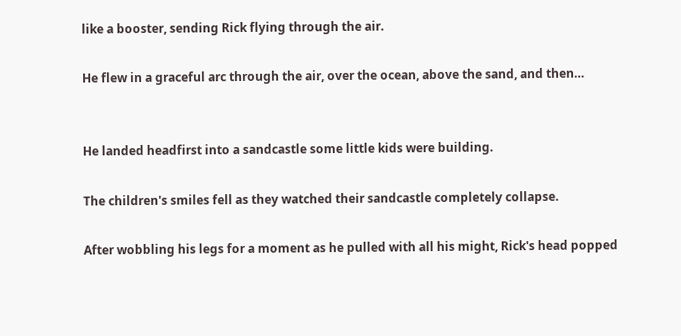like a booster, sending Rick flying through the air.

He flew in a graceful arc through the air, over the ocean, above the sand, and then…


He landed headfirst into a sandcastle some little kids were building.

The children's smiles fell as they watched their sandcastle completely collapse.

After wobbling his legs for a moment as he pulled with all his might, Rick's head popped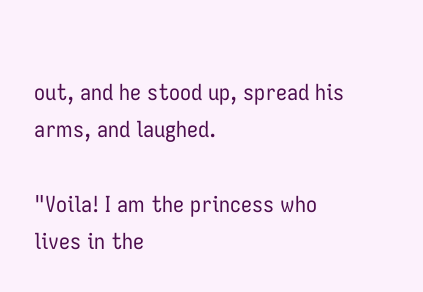out, and he stood up, spread his arms, and laughed.

"Voila! I am the princess who lives in the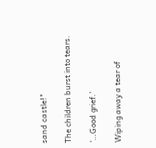sand castle!"

The children burst into tears.

'…Good grief.'

Wiping away a tear of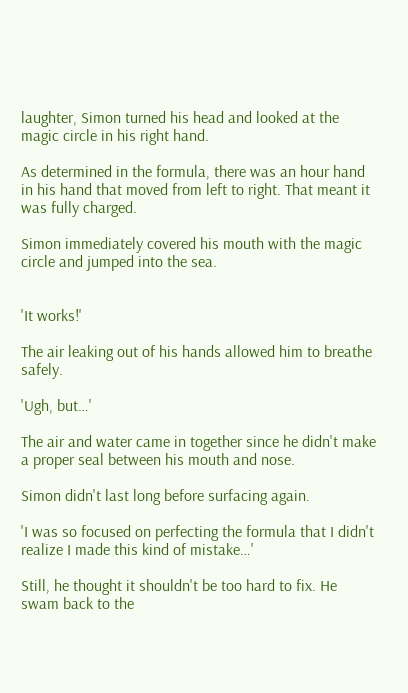laughter, Simon turned his head and looked at the magic circle in his right hand.

As determined in the formula, there was an hour hand in his hand that moved from left to right. That meant it was fully charged.

Simon immediately covered his mouth with the magic circle and jumped into the sea.


'It works!'

The air leaking out of his hands allowed him to breathe safely.

'Ugh, but…'

The air and water came in together since he didn't make a proper seal between his mouth and nose.

Simon didn't last long before surfacing again.

'I was so focused on perfecting the formula that I didn't realize I made this kind of mistake…'

Still, he thought it shouldn't be too hard to fix. He swam back to the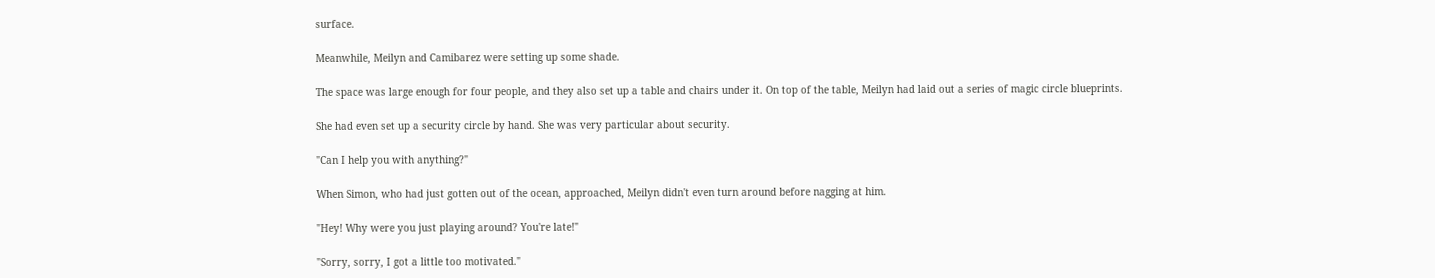surface.

Meanwhile, Meilyn and Camibarez were setting up some shade.

The space was large enough for four people, and they also set up a table and chairs under it. On top of the table, Meilyn had laid out a series of magic circle blueprints.

She had even set up a security circle by hand. She was very particular about security.

"Can I help you with anything?"

When Simon, who had just gotten out of the ocean, approached, Meilyn didn't even turn around before nagging at him.

"Hey! Why were you just playing around? You're late!"

"Sorry, sorry, I got a little too motivated."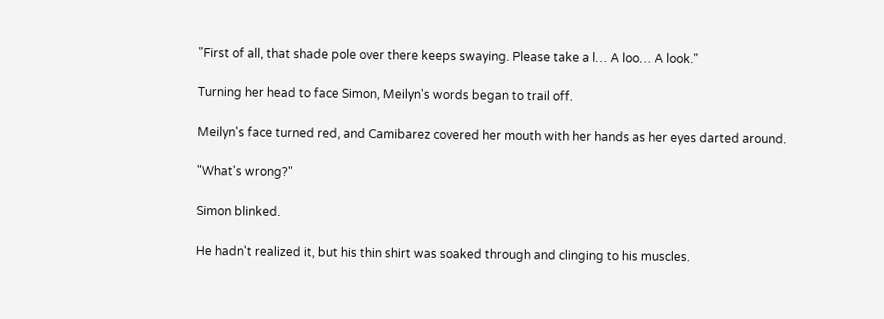"First of all, that shade pole over there keeps swaying. Please take a l… A loo… A look."

Turning her head to face Simon, Meilyn's words began to trail off.

Meilyn's face turned red, and Camibarez covered her mouth with her hands as her eyes darted around.

"What's wrong?"

Simon blinked.

He hadn't realized it, but his thin shirt was soaked through and clinging to his muscles.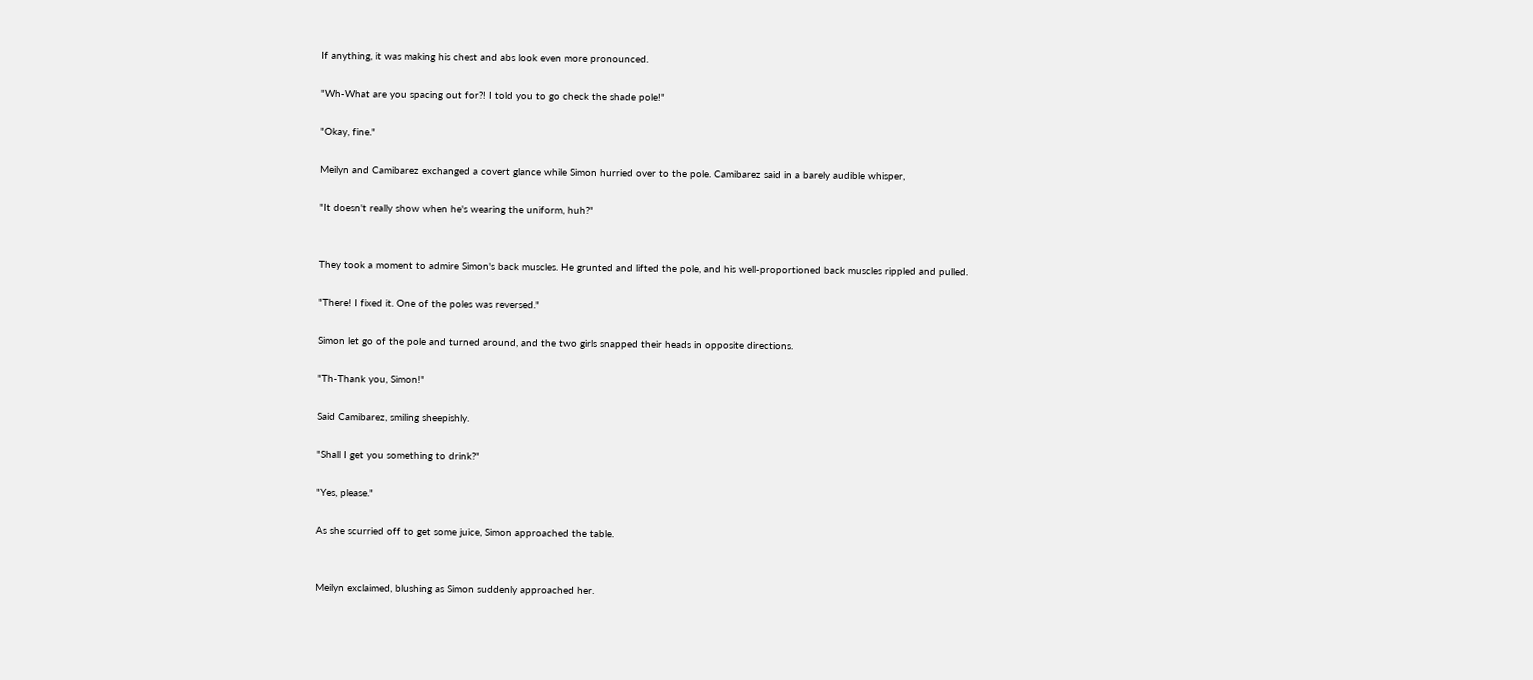If anything, it was making his chest and abs look even more pronounced.

"Wh-What are you spacing out for?! I told you to go check the shade pole!"

"Okay, fine."

Meilyn and Camibarez exchanged a covert glance while Simon hurried over to the pole. Camibarez said in a barely audible whisper,

"It doesn't really show when he's wearing the uniform, huh?"


They took a moment to admire Simon's back muscles. He grunted and lifted the pole, and his well-proportioned back muscles rippled and pulled.

"There! I fixed it. One of the poles was reversed."

Simon let go of the pole and turned around, and the two girls snapped their heads in opposite directions.

"Th-Thank you, Simon!"

Said Camibarez, smiling sheepishly.

"Shall I get you something to drink?"

"Yes, please."

As she scurried off to get some juice, Simon approached the table.


Meilyn exclaimed, blushing as Simon suddenly approached her.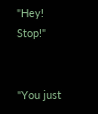"Hey! Stop!"


"You just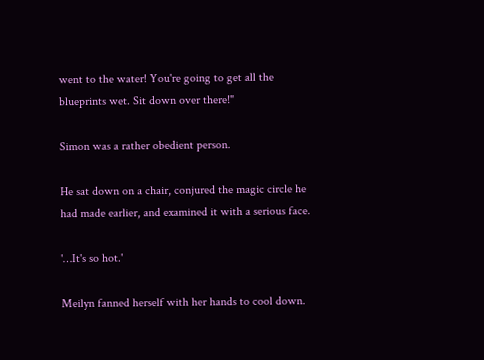went to the water! You're going to get all the blueprints wet. Sit down over there!"

Simon was a rather obedient person.

He sat down on a chair, conjured the magic circle he had made earlier, and examined it with a serious face.

'…It's so hot.'

Meilyn fanned herself with her hands to cool down.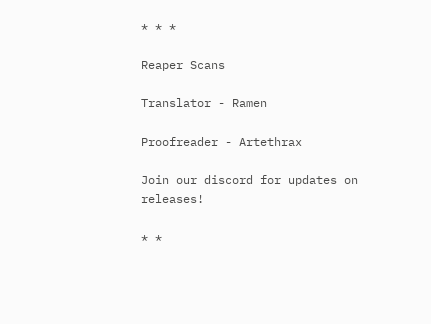* * *

Reaper Scans

Translator - Ramen

Proofreader - Artethrax

Join our discord for updates on releases!

* *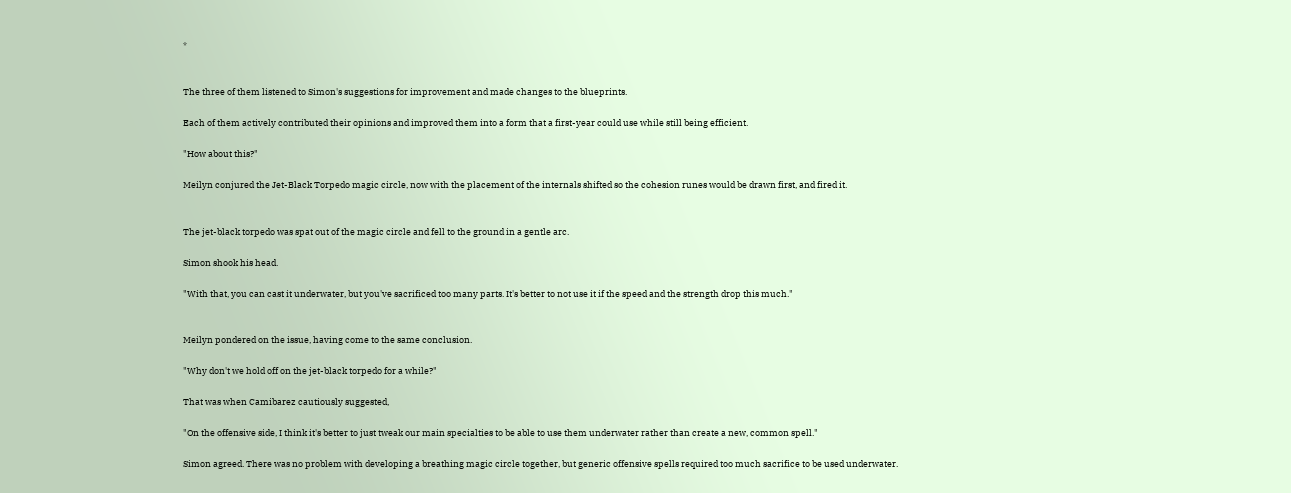*


The three of them listened to Simon's suggestions for improvement and made changes to the blueprints.

Each of them actively contributed their opinions and improved them into a form that a first-year could use while still being efficient.

"How about this?"

Meilyn conjured the Jet-Black Torpedo magic circle, now with the placement of the internals shifted so the cohesion runes would be drawn first, and fired it.


The jet-black torpedo was spat out of the magic circle and fell to the ground in a gentle arc.

Simon shook his head.

"With that, you can cast it underwater, but you've sacrificed too many parts. It's better to not use it if the speed and the strength drop this much."


Meilyn pondered on the issue, having come to the same conclusion.

"Why don't we hold off on the jet-black torpedo for a while?"

That was when Camibarez cautiously suggested,

"On the offensive side, I think it's better to just tweak our main specialties to be able to use them underwater rather than create a new, common spell."

Simon agreed. There was no problem with developing a breathing magic circle together, but generic offensive spells required too much sacrifice to be used underwater.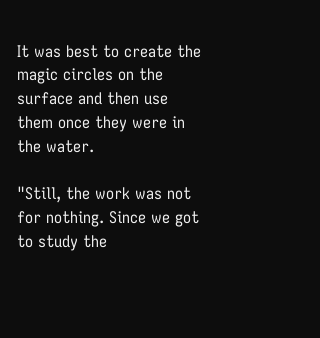It was best to create the magic circles on the surface and then use them once they were in the water.

"Still, the work was not for nothing. Since we got to study the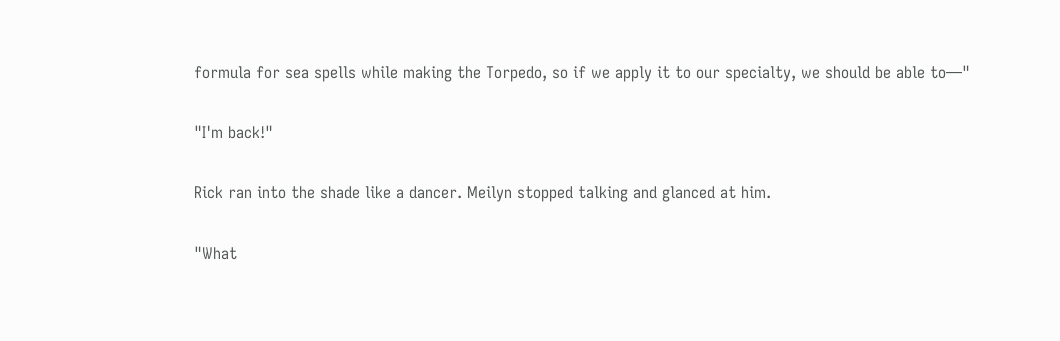formula for sea spells while making the Torpedo, so if we apply it to our specialty, we should be able to—"

"I'm back!"

Rick ran into the shade like a dancer. Meilyn stopped talking and glanced at him.

"What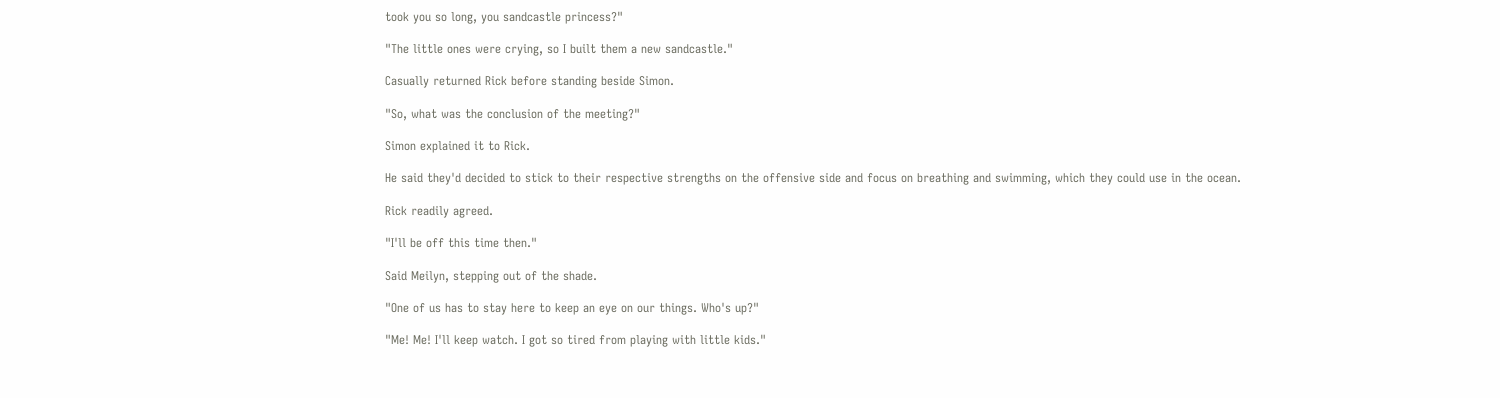took you so long, you sandcastle princess?"

"The little ones were crying, so I built them a new sandcastle."

Casually returned Rick before standing beside Simon.

"So, what was the conclusion of the meeting?"

Simon explained it to Rick.

He said they'd decided to stick to their respective strengths on the offensive side and focus on breathing and swimming, which they could use in the ocean.

Rick readily agreed.

"I'll be off this time then."

Said Meilyn, stepping out of the shade.

"One of us has to stay here to keep an eye on our things. Who's up?"

"Me! Me! I'll keep watch. I got so tired from playing with little kids."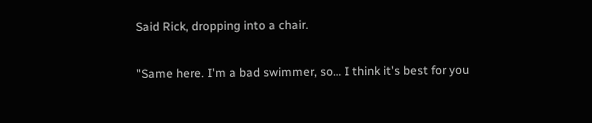Said Rick, dropping into a chair.

"Same here. I'm a bad swimmer, so… I think it's best for you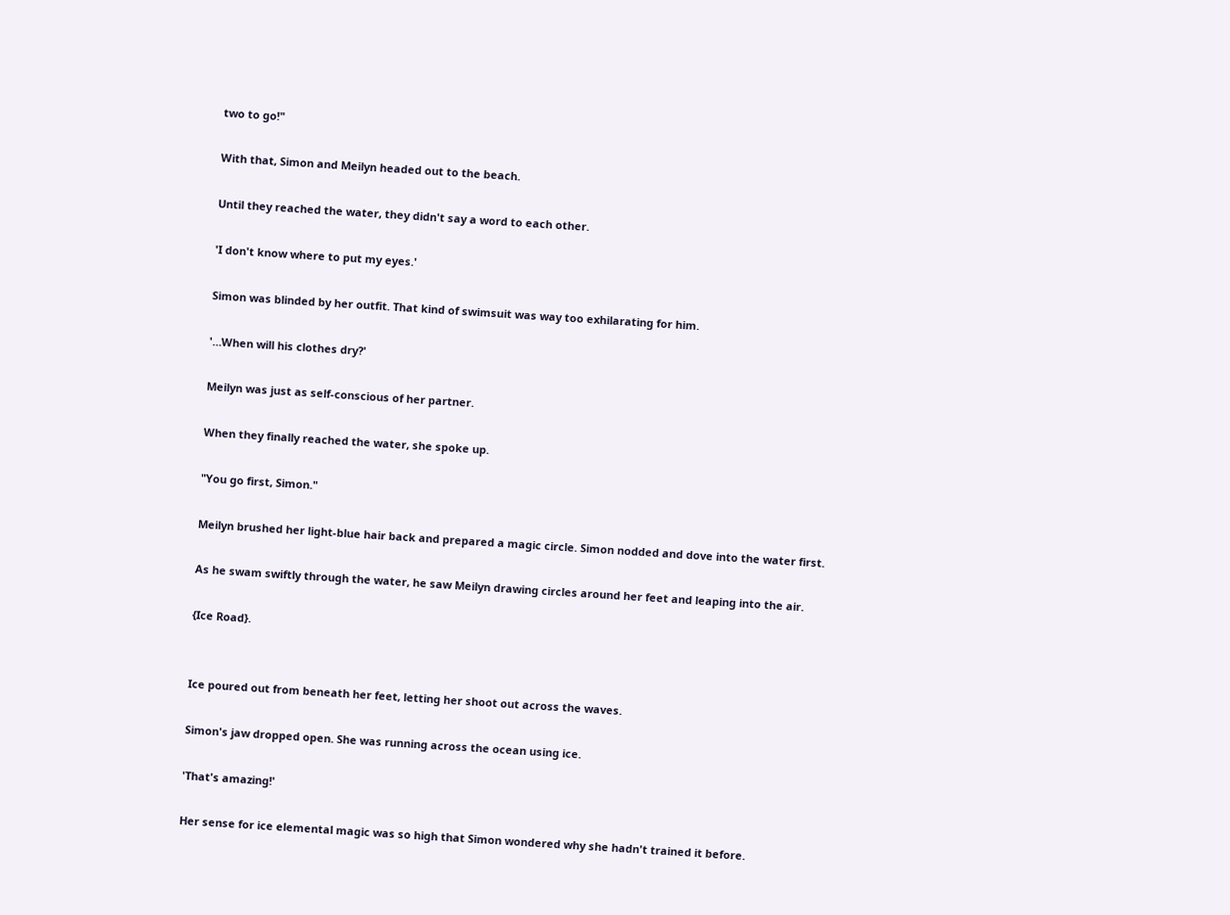two to go!"

With that, Simon and Meilyn headed out to the beach.

Until they reached the water, they didn't say a word to each other.

'I don't know where to put my eyes.'

Simon was blinded by her outfit. That kind of swimsuit was way too exhilarating for him.

'…When will his clothes dry?'

Meilyn was just as self-conscious of her partner.

When they finally reached the water, she spoke up.

"You go first, Simon."

Meilyn brushed her light-blue hair back and prepared a magic circle. Simon nodded and dove into the water first.

As he swam swiftly through the water, he saw Meilyn drawing circles around her feet and leaping into the air.

{Ice Road}.


Ice poured out from beneath her feet, letting her shoot out across the waves.

Simon's jaw dropped open. She was running across the ocean using ice.

'That's amazing!'

Her sense for ice elemental magic was so high that Simon wondered why she hadn't trained it before.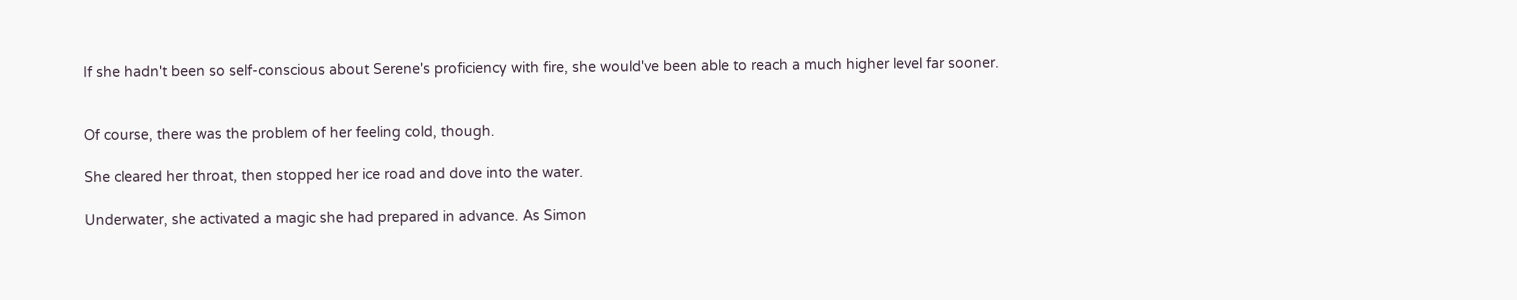If she hadn't been so self-conscious about Serene's proficiency with fire, she would've been able to reach a much higher level far sooner.


Of course, there was the problem of her feeling cold, though.

She cleared her throat, then stopped her ice road and dove into the water.

Underwater, she activated a magic she had prepared in advance. As Simon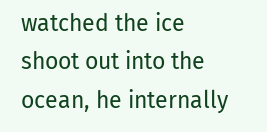watched the ice shoot out into the ocean, he internally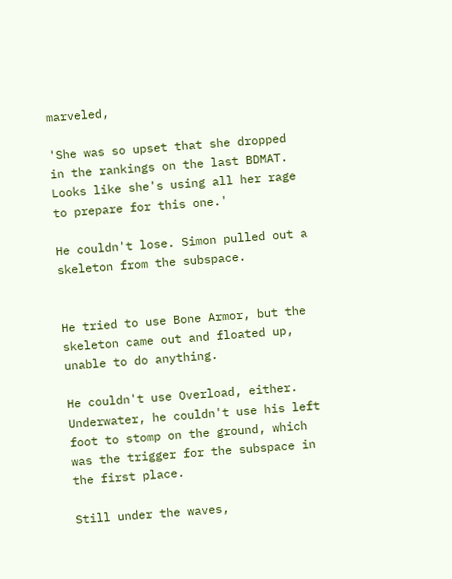marveled,

'She was so upset that she dropped in the rankings on the last BDMAT. Looks like she's using all her rage to prepare for this one.'

He couldn't lose. Simon pulled out a skeleton from the subspace.


He tried to use Bone Armor, but the skeleton came out and floated up, unable to do anything.

He couldn't use Overload, either. Underwater, he couldn't use his left foot to stomp on the ground, which was the trigger for the subspace in the first place.

Still under the waves,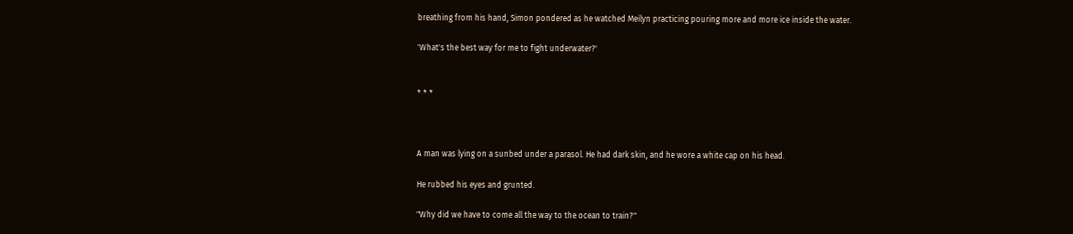breathing from his hand, Simon pondered as he watched Meilyn practicing pouring more and more ice inside the water.

'What's the best way for me to fight underwater?'


* * *



A man was lying on a sunbed under a parasol. He had dark skin, and he wore a white cap on his head.

He rubbed his eyes and grunted.

"Why did we have to come all the way to the ocean to train?"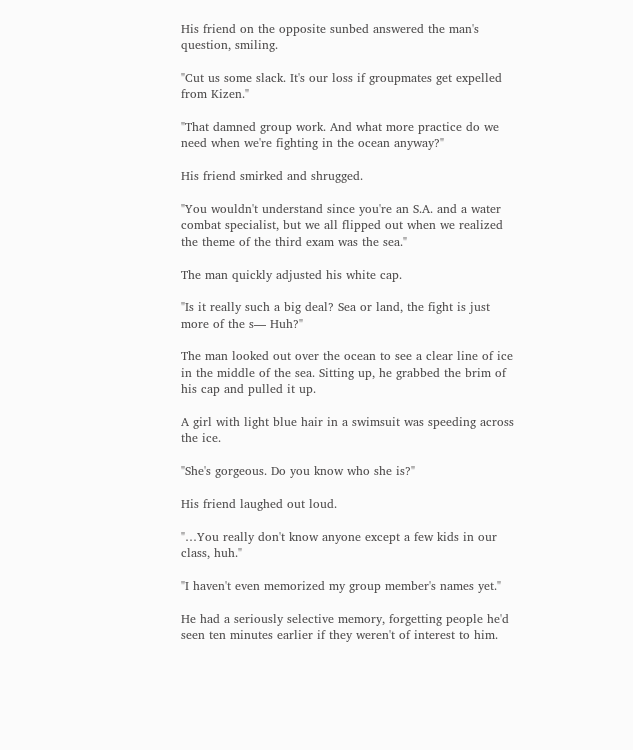His friend on the opposite sunbed answered the man's question, smiling.

"Cut us some slack. It's our loss if groupmates get expelled from Kizen."

"That damned group work. And what more practice do we need when we're fighting in the ocean anyway?"

His friend smirked and shrugged.

"You wouldn't understand since you're an S.A. and a water combat specialist, but we all flipped out when we realized the theme of the third exam was the sea."

The man quickly adjusted his white cap.

"Is it really such a big deal? Sea or land, the fight is just more of the s— Huh?"

The man looked out over the ocean to see a clear line of ice in the middle of the sea. Sitting up, he grabbed the brim of his cap and pulled it up.

A girl with light blue hair in a swimsuit was speeding across the ice.

"She's gorgeous. Do you know who she is?"

His friend laughed out loud.

"…You really don't know anyone except a few kids in our class, huh."

"I haven't even memorized my group member's names yet."

He had a seriously selective memory, forgetting people he'd seen ten minutes earlier if they weren't of interest to him.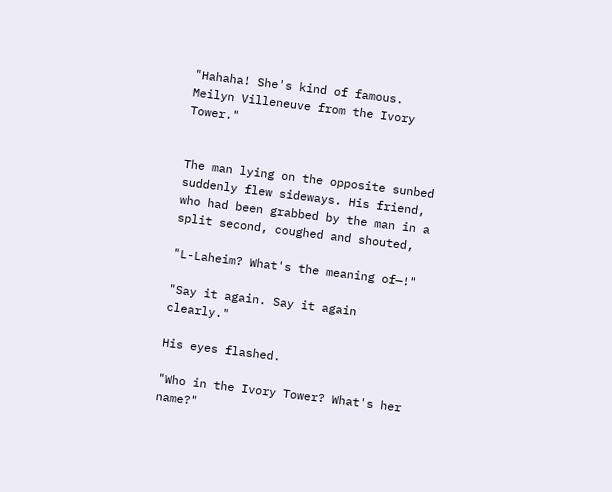"Hahaha! She's kind of famous. Meilyn Villeneuve from the Ivory Tower."


The man lying on the opposite sunbed suddenly flew sideways. His friend, who had been grabbed by the man in a split second, coughed and shouted,

"L-Laheim? What's the meaning of—!"

"Say it again. Say it again clearly."

His eyes flashed.

"Who in the Ivory Tower? What's her name?"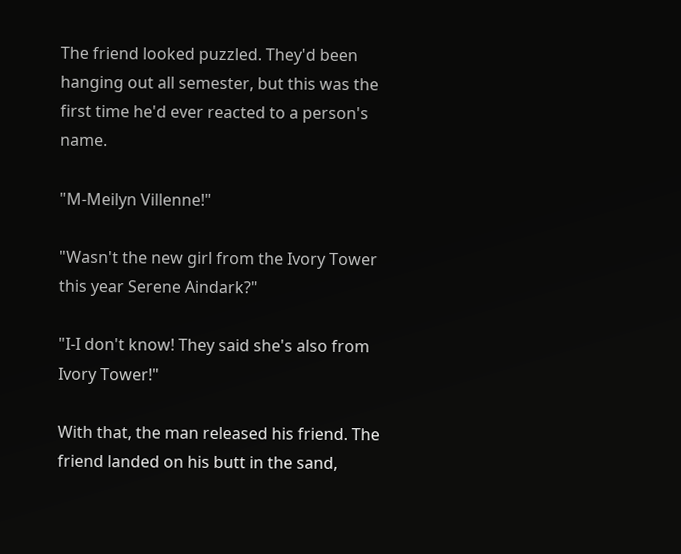The friend looked puzzled. They'd been hanging out all semester, but this was the first time he'd ever reacted to a person's name.

"M-Meilyn Villenne!"

"Wasn't the new girl from the Ivory Tower this year Serene Aindark?"

"I-I don't know! They said she's also from Ivory Tower!"

With that, the man released his friend. The friend landed on his butt in the sand,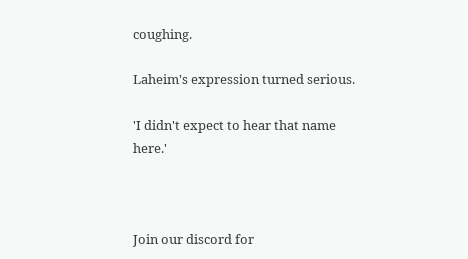coughing.

Laheim's expression turned serious.

'I didn't expect to hear that name here.'



Join our discord for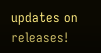updates on releases!